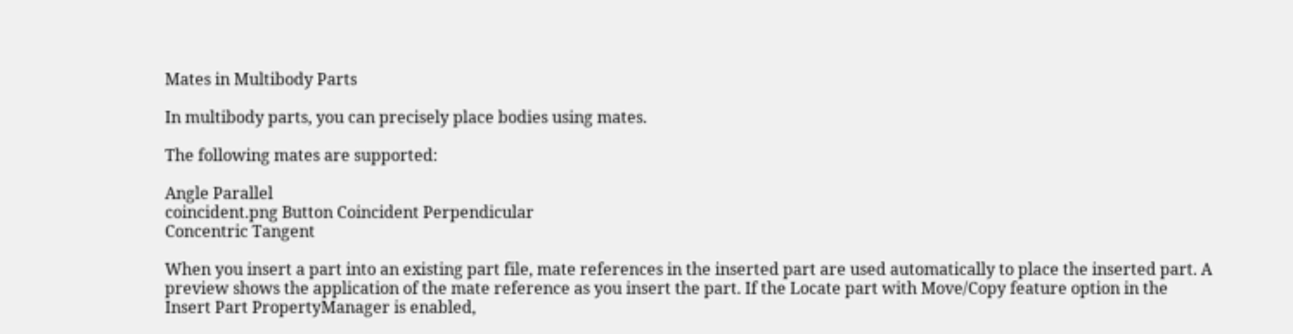Mates in Multibody Parts

In multibody parts, you can precisely place bodies using mates.

The following mates are supported:

Angle Parallel
coincident.png Button Coincident Perpendicular
Concentric Tangent

When you insert a part into an existing part file, mate references in the inserted part are used automatically to place the inserted part. A preview shows the application of the mate reference as you insert the part. If the Locate part with Move/Copy feature option in the Insert Part PropertyManager is enabled,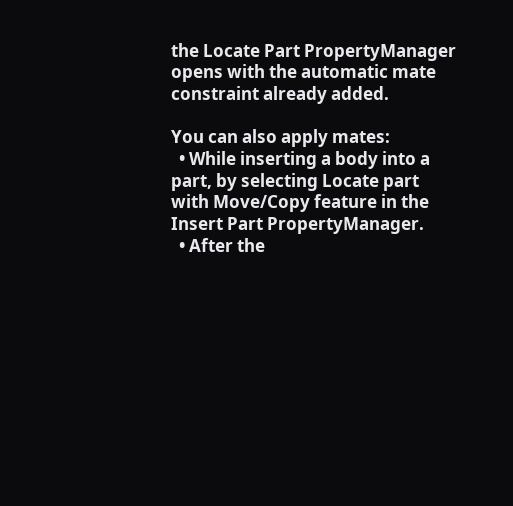the Locate Part PropertyManager opens with the automatic mate constraint already added.

You can also apply mates:
  • While inserting a body into a part, by selecting Locate part with Move/Copy feature in the Insert Part PropertyManager.
  • After the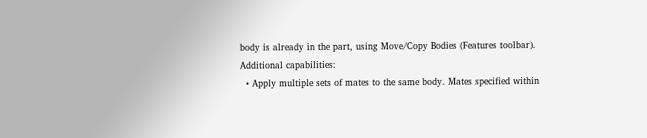body is already in the part, using Move/Copy Bodies (Features toolbar).
Additional capabilities:
  • Apply multiple sets of mates to the same body. Mates specified within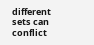different sets can conflict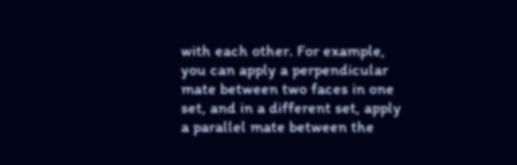with each other. For example, you can apply a perpendicular mate between two faces in one set, and in a different set, apply a parallel mate between the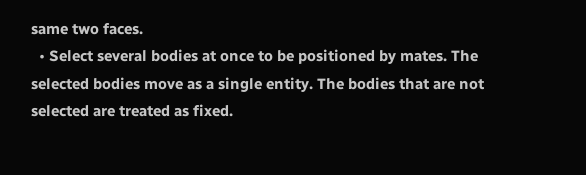same two faces.
  • Select several bodies at once to be positioned by mates. The selected bodies move as a single entity. The bodies that are not selected are treated as fixed.